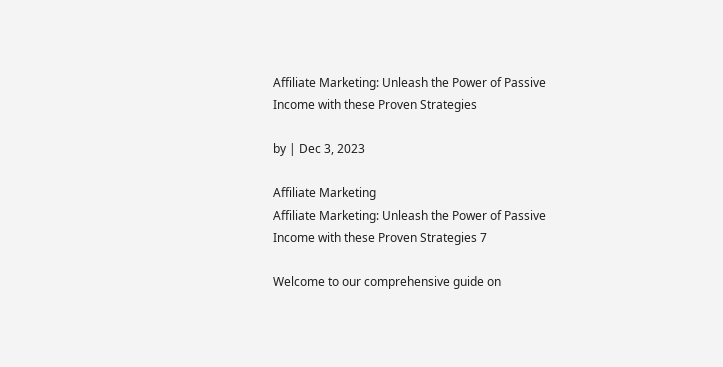Affiliate Marketing: Unleash the Power of Passive Income with these Proven Strategies

by | Dec 3, 2023

Affiliate Marketing
Affiliate Marketing: Unleash the Power of Passive Income with these Proven Strategies 7

Welcome to our comprehensive guide on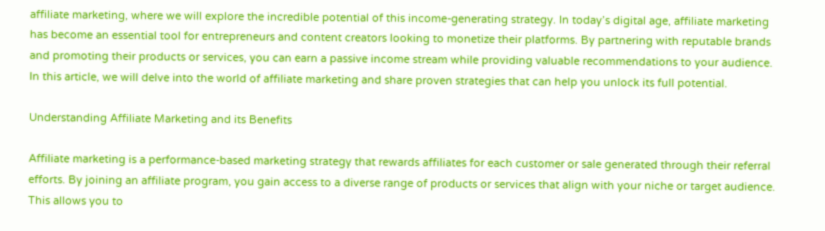affiliate marketing, where we will explore the incredible potential of this income-generating strategy. In today’s digital age, affiliate marketing has become an essential tool for entrepreneurs and content creators looking to monetize their platforms. By partnering with reputable brands and promoting their products or services, you can earn a passive income stream while providing valuable recommendations to your audience. In this article, we will delve into the world of affiliate marketing and share proven strategies that can help you unlock its full potential.

Understanding Affiliate Marketing and its Benefits

Affiliate marketing is a performance-based marketing strategy that rewards affiliates for each customer or sale generated through their referral efforts. By joining an affiliate program, you gain access to a diverse range of products or services that align with your niche or target audience. This allows you to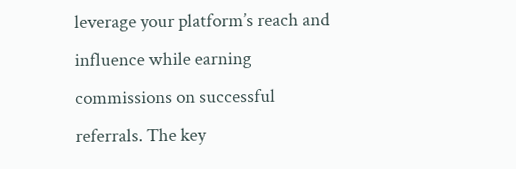leverage your platform’s reach and influence while earning commissions on successful referrals. The key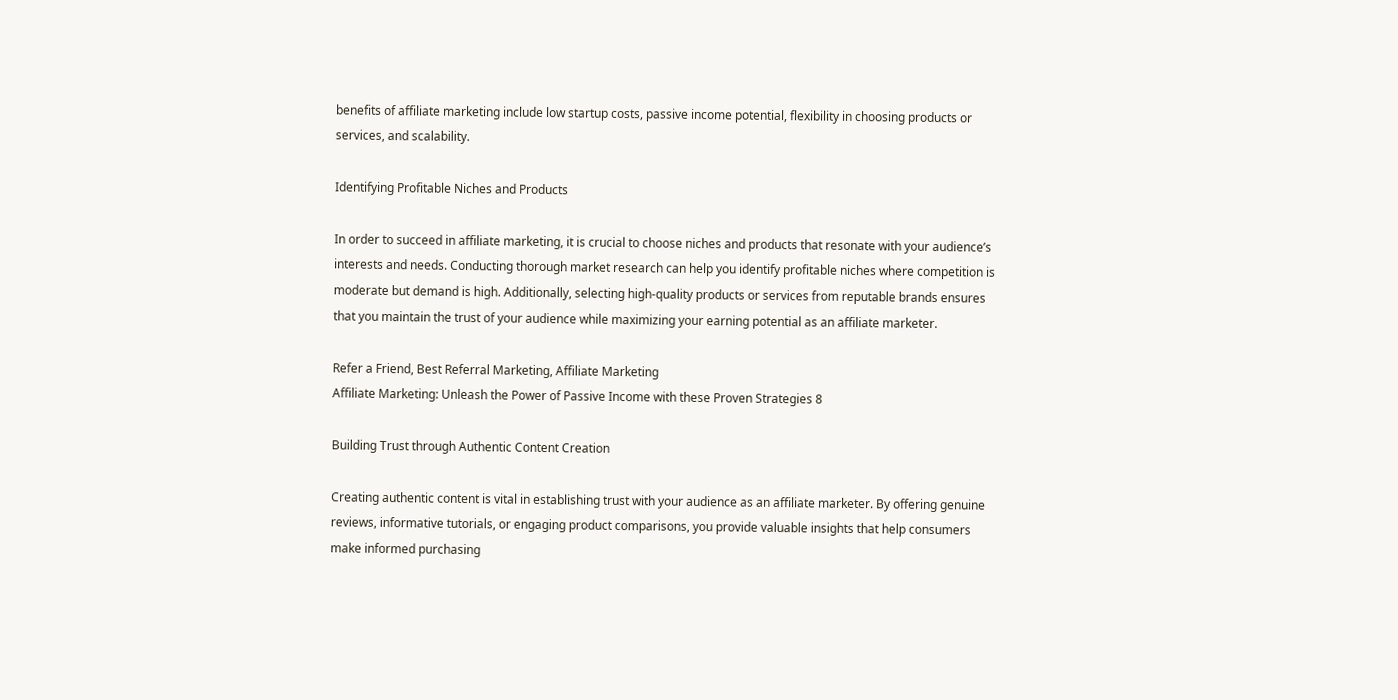benefits of affiliate marketing include low startup costs, passive income potential, flexibility in choosing products or services, and scalability.

Identifying Profitable Niches and Products

In order to succeed in affiliate marketing, it is crucial to choose niches and products that resonate with your audience’s interests and needs. Conducting thorough market research can help you identify profitable niches where competition is moderate but demand is high. Additionally, selecting high-quality products or services from reputable brands ensures that you maintain the trust of your audience while maximizing your earning potential as an affiliate marketer.

Refer a Friend, Best Referral Marketing, Affiliate Marketing
Affiliate Marketing: Unleash the Power of Passive Income with these Proven Strategies 8

Building Trust through Authentic Content Creation

Creating authentic content is vital in establishing trust with your audience as an affiliate marketer. By offering genuine reviews, informative tutorials, or engaging product comparisons, you provide valuable insights that help consumers make informed purchasing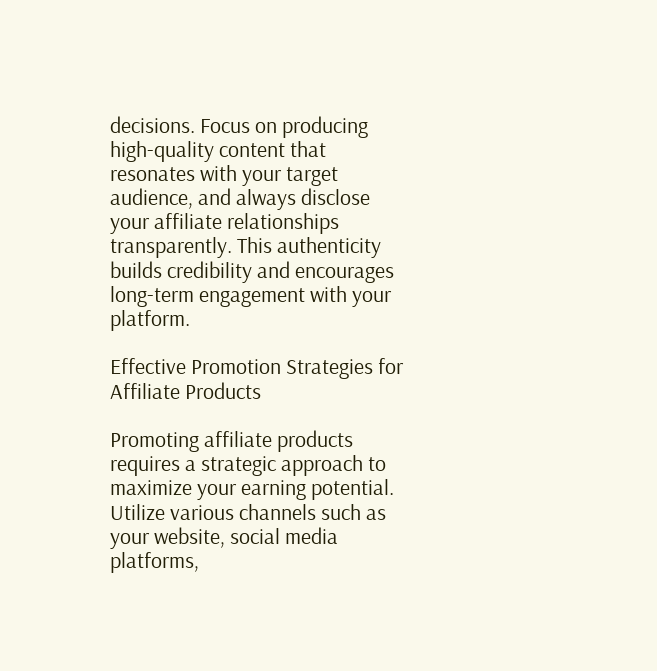decisions. Focus on producing high-quality content that resonates with your target audience, and always disclose your affiliate relationships transparently. This authenticity builds credibility and encourages long-term engagement with your platform.

Effective Promotion Strategies for Affiliate Products

Promoting affiliate products requires a strategic approach to maximize your earning potential. Utilize various channels such as your website, social media platforms,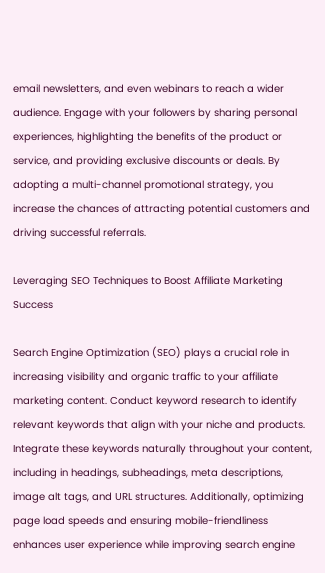email newsletters, and even webinars to reach a wider audience. Engage with your followers by sharing personal experiences, highlighting the benefits of the product or service, and providing exclusive discounts or deals. By adopting a multi-channel promotional strategy, you increase the chances of attracting potential customers and driving successful referrals.

Leveraging SEO Techniques to Boost Affiliate Marketing Success

Search Engine Optimization (SEO) plays a crucial role in increasing visibility and organic traffic to your affiliate marketing content. Conduct keyword research to identify relevant keywords that align with your niche and products. Integrate these keywords naturally throughout your content, including in headings, subheadings, meta descriptions, image alt tags, and URL structures. Additionally, optimizing page load speeds and ensuring mobile-friendliness enhances user experience while improving search engine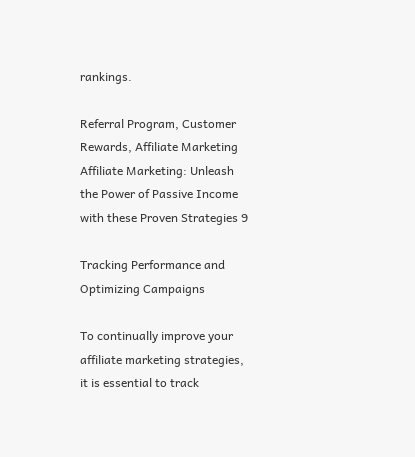rankings.

Referral Program, Customer Rewards, Affiliate Marketing
Affiliate Marketing: Unleash the Power of Passive Income with these Proven Strategies 9

Tracking Performance and Optimizing Campaigns

To continually improve your affiliate marketing strategies, it is essential to track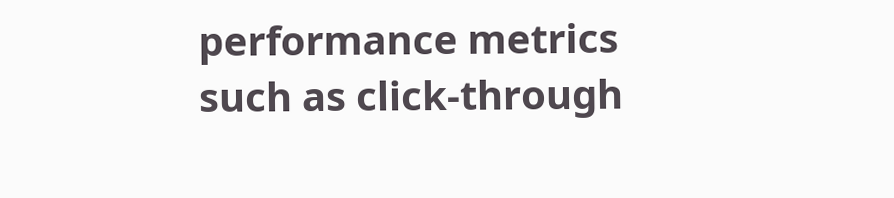performance metrics such as click-through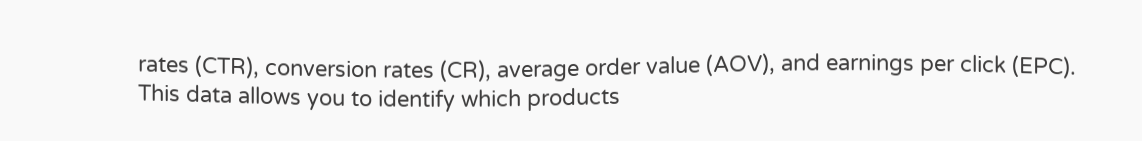rates (CTR), conversion rates (CR), average order value (AOV), and earnings per click (EPC). This data allows you to identify which products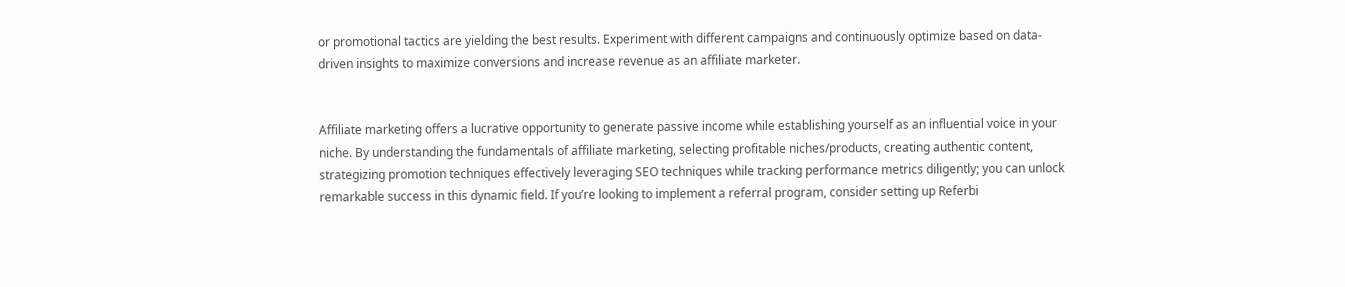or promotional tactics are yielding the best results. Experiment with different campaigns and continuously optimize based on data-driven insights to maximize conversions and increase revenue as an affiliate marketer.


Affiliate marketing offers a lucrative opportunity to generate passive income while establishing yourself as an influential voice in your niche. By understanding the fundamentals of affiliate marketing, selecting profitable niches/products, creating authentic content, strategizing promotion techniques effectively leveraging SEO techniques while tracking performance metrics diligently; you can unlock remarkable success in this dynamic field. If you’re looking to implement a referral program, consider setting up Referbi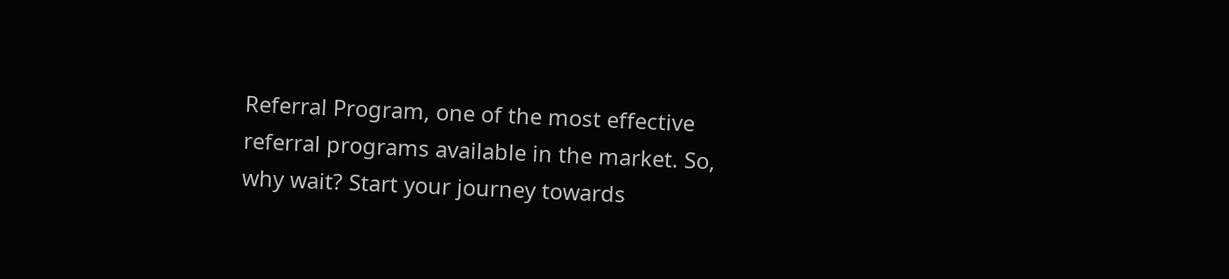Referral Program, one of the most effective referral programs available in the market. So, why wait? Start your journey towards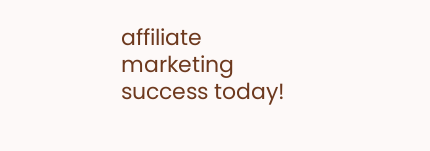affiliate marketing success today!